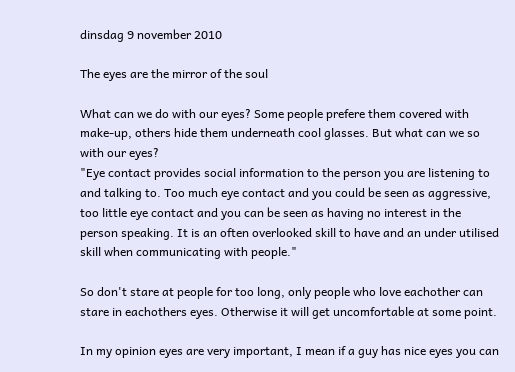dinsdag 9 november 2010

The eyes are the mirror of the soul

What can we do with our eyes? Some people prefere them covered with make-up, others hide them underneath cool glasses. But what can we so with our eyes?
"Eye contact provides social information to the person you are listening to and talking to. Too much eye contact and you could be seen as aggressive, too little eye contact and you can be seen as having no interest in the person speaking. It is an often overlooked skill to have and an under utilised skill when communicating with people."

So don't stare at people for too long, only people who love eachother can stare in eachothers eyes. Otherwise it will get uncomfortable at some point.

In my opinion eyes are very important, I mean if a guy has nice eyes you can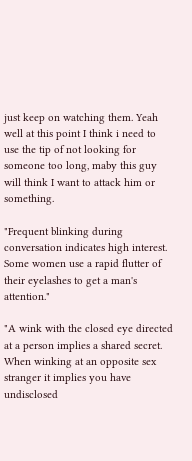just keep on watching them. Yeah well at this point I think i need to use the tip of not looking for someone too long, maby this guy will think I want to attack him or something.

"Frequent blinking during conversation indicates high interest. Some women use a rapid flutter of their eyelashes to get a man's attention."

"A wink with the closed eye directed at a person implies a shared secret. When winking at an opposite sex stranger it implies you have undisclosed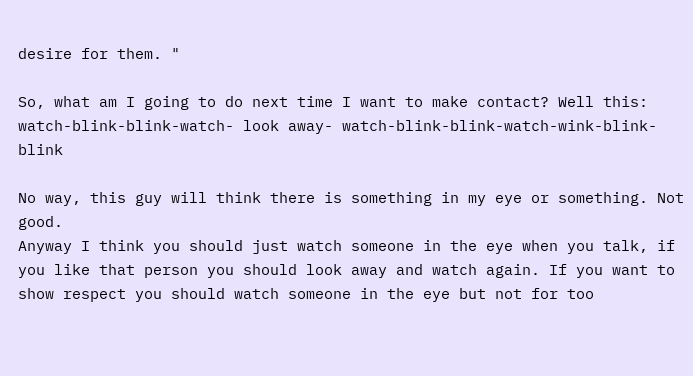desire for them. "

So, what am I going to do next time I want to make contact? Well this:
watch-blink-blink-watch- look away- watch-blink-blink-watch-wink-blink-blink

No way, this guy will think there is something in my eye or something. Not good.
Anyway I think you should just watch someone in the eye when you talk, if you like that person you should look away and watch again. If you want to show respect you should watch someone in the eye but not for too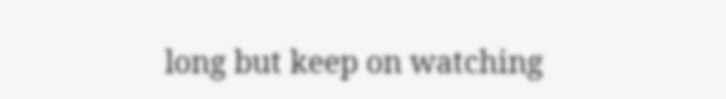long but keep on watching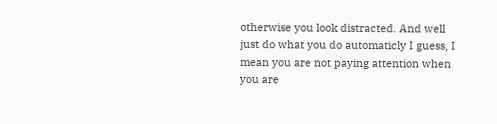otherwise you look distracted. And well just do what you do automaticly I guess, I mean you are not paying attention when you are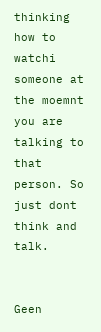thinking how to watchi someone at the moemnt you are talking to that person. So just dont think and talk.


Geen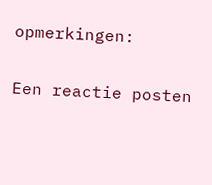opmerkingen:

Een reactie posten